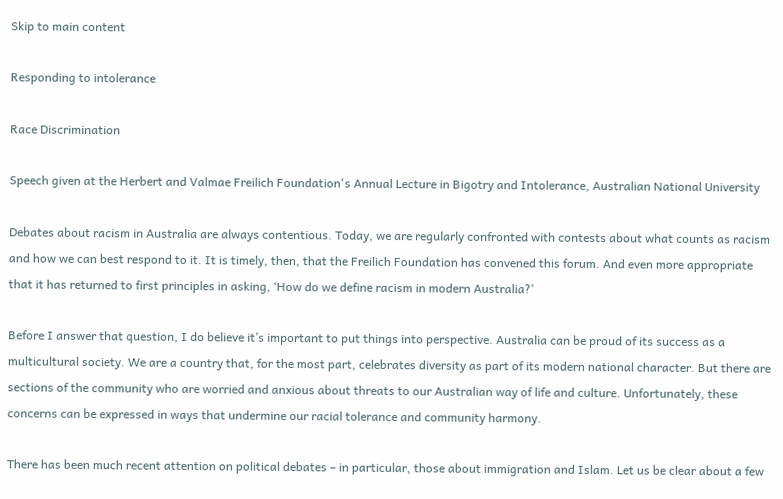Skip to main content

Responding to intolerance

Race Discrimination

Speech given at the Herbert and Valmae Freilich Foundation's Annual Lecture in Bigotry and Intolerance, Australian National University

Debates about racism in Australia are always contentious. Today, we are regularly confronted with contests about what counts as racism and how we can best respond to it. It is timely, then, that the Freilich Foundation has convened this forum. And even more appropriate that it has returned to first principles in asking, ‘How do we define racism in modern Australia?’

Before I answer that question, I do believe it’s important to put things into perspective. Australia can be proud of its success as a multicultural society. We are a country that, for the most part, celebrates diversity as part of its modern national character. But there are sections of the community who are worried and anxious about threats to our Australian way of life and culture. Unfortunately, these concerns can be expressed in ways that undermine our racial tolerance and community harmony.

There has been much recent attention on political debates – in particular, those about immigration and Islam. Let us be clear about a few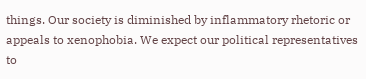things. Our society is diminished by inflammatory rhetoric or appeals to xenophobia. We expect our political representatives to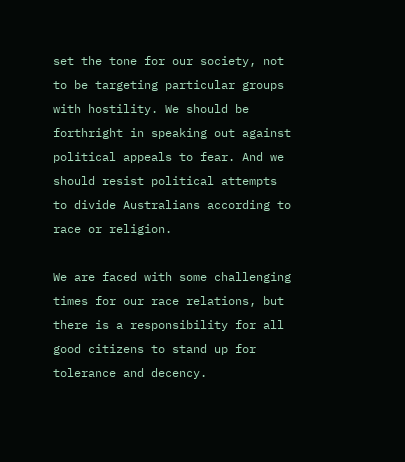set the tone for our society, not to be targeting particular groups with hostility. We should be forthright in speaking out against political appeals to fear. And we should resist political attempts to divide Australians according to race or religion.

We are faced with some challenging times for our race relations, but there is a responsibility for all good citizens to stand up for tolerance and decency.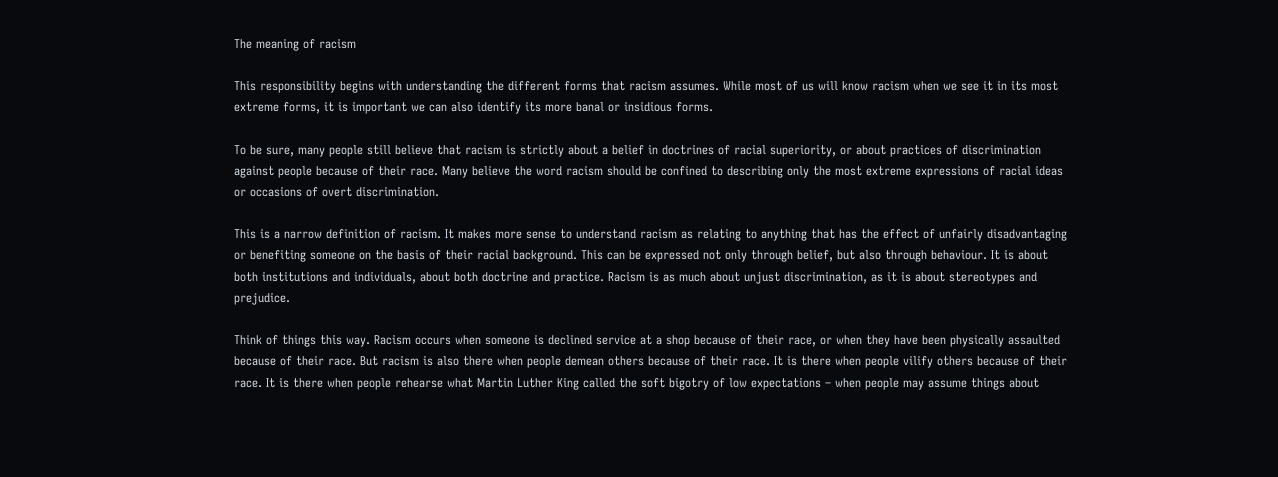The meaning of racism

This responsibility begins with understanding the different forms that racism assumes. While most of us will know racism when we see it in its most extreme forms, it is important we can also identify its more banal or insidious forms.

To be sure, many people still believe that racism is strictly about a belief in doctrines of racial superiority, or about practices of discrimination against people because of their race. Many believe the word racism should be confined to describing only the most extreme expressions of racial ideas or occasions of overt discrimination.

This is a narrow definition of racism. It makes more sense to understand racism as relating to anything that has the effect of unfairly disadvantaging or benefiting someone on the basis of their racial background. This can be expressed not only through belief, but also through behaviour. It is about both institutions and individuals, about both doctrine and practice. Racism is as much about unjust discrimination, as it is about stereotypes and prejudice.

Think of things this way. Racism occurs when someone is declined service at a shop because of their race, or when they have been physically assaulted because of their race. But racism is also there when people demean others because of their race. It is there when people vilify others because of their race. It is there when people rehearse what Martin Luther King called the soft bigotry of low expectations – when people may assume things about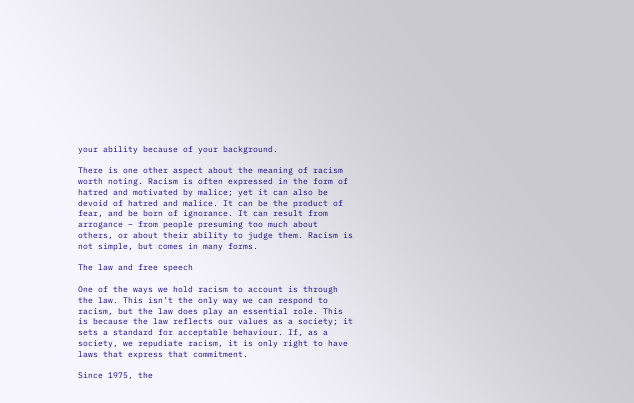your ability because of your background.

There is one other aspect about the meaning of racism worth noting. Racism is often expressed in the form of hatred and motivated by malice; yet it can also be devoid of hatred and malice. It can be the product of fear, and be born of ignorance. It can result from arrogance – from people presuming too much about others, or about their ability to judge them. Racism is not simple, but comes in many forms.

The law and free speech

One of the ways we hold racism to account is through the law. This isn’t the only way we can respond to racism, but the law does play an essential role. This is because the law reflects our values as a society; it sets a standard for acceptable behaviour. If, as a society, we repudiate racism, it is only right to have laws that express that commitment.

Since 1975, the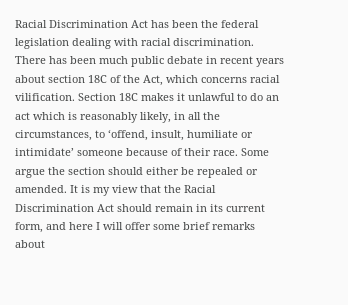Racial Discrimination Act has been the federal legislation dealing with racial discrimination. There has been much public debate in recent years about section 18C of the Act, which concerns racial vilification. Section 18C makes it unlawful to do an act which is reasonably likely, in all the circumstances, to ‘offend, insult, humiliate or intimidate’ someone because of their race. Some argue the section should either be repealed or amended. It is my view that the Racial Discrimination Act should remain in its current form, and here I will offer some brief remarks about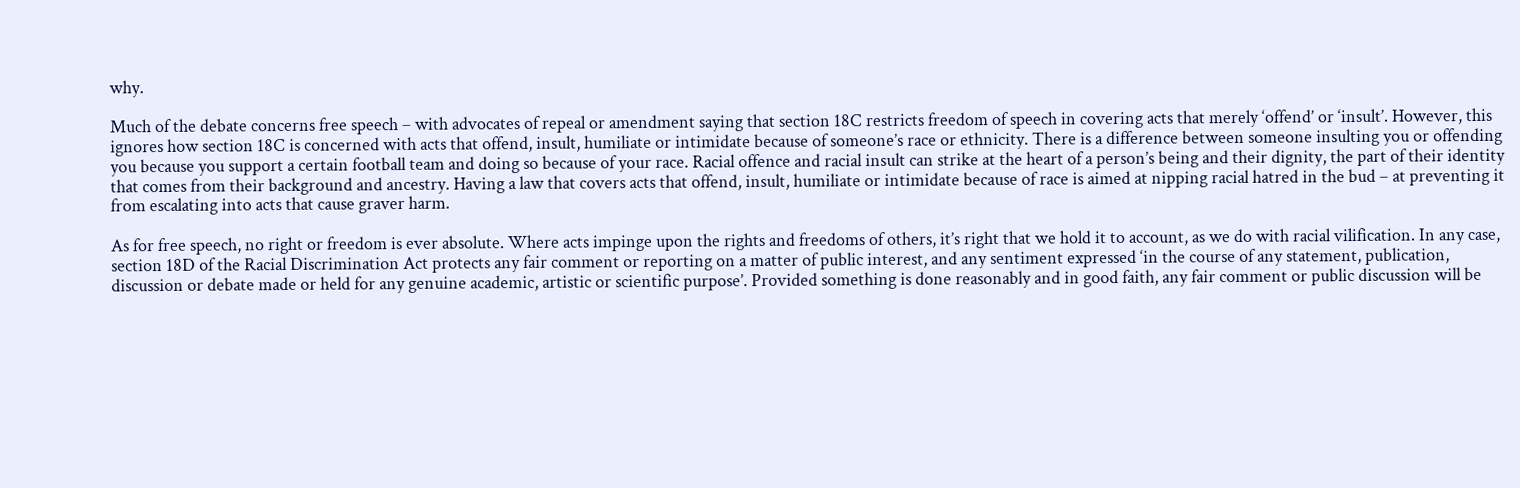why.

Much of the debate concerns free speech – with advocates of repeal or amendment saying that section 18C restricts freedom of speech in covering acts that merely ‘offend’ or ‘insult’. However, this ignores how section 18C is concerned with acts that offend, insult, humiliate or intimidate because of someone’s race or ethnicity. There is a difference between someone insulting you or offending you because you support a certain football team and doing so because of your race. Racial offence and racial insult can strike at the heart of a person’s being and their dignity, the part of their identity that comes from their background and ancestry. Having a law that covers acts that offend, insult, humiliate or intimidate because of race is aimed at nipping racial hatred in the bud – at preventing it from escalating into acts that cause graver harm.

As for free speech, no right or freedom is ever absolute. Where acts impinge upon the rights and freedoms of others, it’s right that we hold it to account, as we do with racial vilification. In any case, section 18D of the Racial Discrimination Act protects any fair comment or reporting on a matter of public interest, and any sentiment expressed ‘in the course of any statement, publication, discussion or debate made or held for any genuine academic, artistic or scientific purpose’. Provided something is done reasonably and in good faith, any fair comment or public discussion will be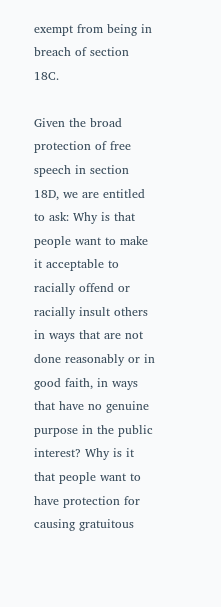exempt from being in breach of section 18C.

Given the broad protection of free speech in section 18D, we are entitled to ask: Why is that people want to make it acceptable to racially offend or racially insult others in ways that are not done reasonably or in good faith, in ways that have no genuine purpose in the public interest? Why is it that people want to have protection for causing gratuitous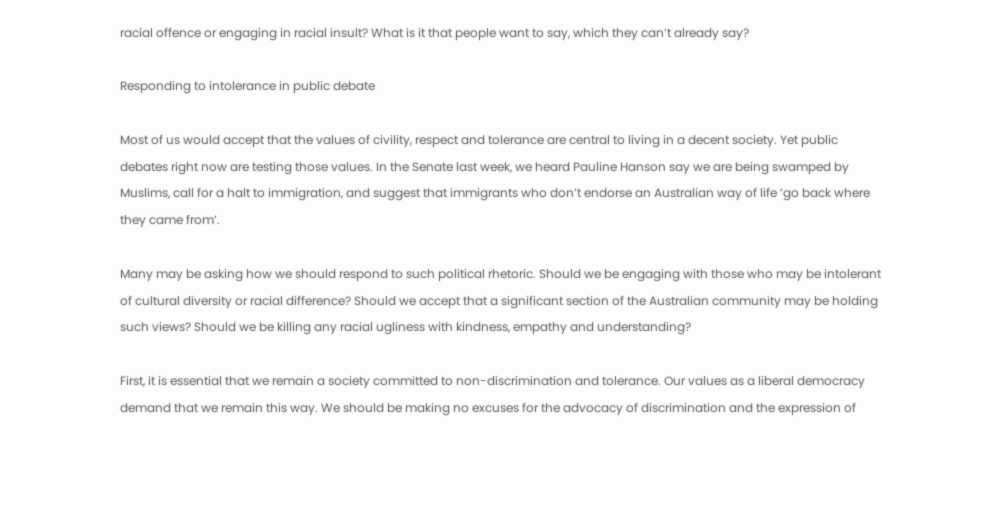racial offence or engaging in racial insult? What is it that people want to say, which they can’t already say?

Responding to intolerance in public debate

Most of us would accept that the values of civility, respect and tolerance are central to living in a decent society. Yet public debates right now are testing those values. In the Senate last week, we heard Pauline Hanson say we are being swamped by Muslims, call for a halt to immigration, and suggest that immigrants who don’t endorse an Australian way of life ‘go back where they came from’.

Many may be asking how we should respond to such political rhetoric. Should we be engaging with those who may be intolerant of cultural diversity or racial difference? Should we accept that a significant section of the Australian community may be holding such views? Should we be killing any racial ugliness with kindness, empathy and understanding?

First, it is essential that we remain a society committed to non-discrimination and tolerance. Our values as a liberal democracy demand that we remain this way. We should be making no excuses for the advocacy of discrimination and the expression of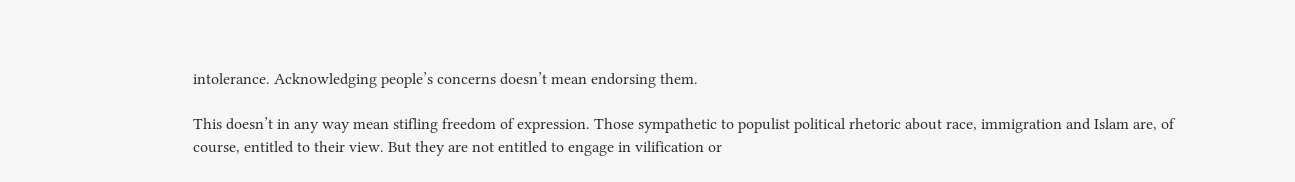intolerance. Acknowledging people’s concerns doesn’t mean endorsing them.

This doesn’t in any way mean stifling freedom of expression. Those sympathetic to populist political rhetoric about race, immigration and Islam are, of course, entitled to their view. But they are not entitled to engage in vilification or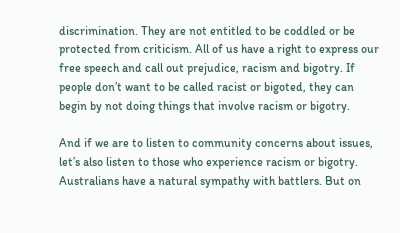discrimination. They are not entitled to be coddled or be protected from criticism. All of us have a right to express our free speech and call out prejudice, racism and bigotry. If people don’t want to be called racist or bigoted, they can begin by not doing things that involve racism or bigotry.

And if we are to listen to community concerns about issues, let’s also listen to those who experience racism or bigotry. Australians have a natural sympathy with battlers. But on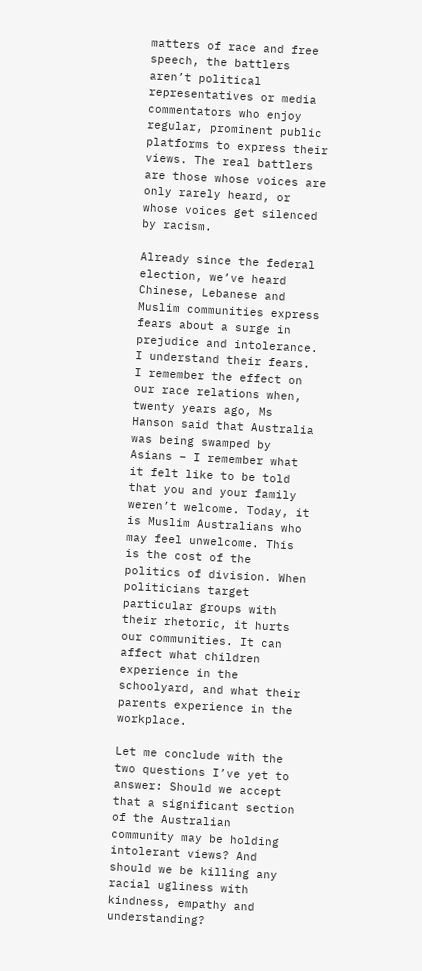matters of race and free speech, the battlers aren’t political representatives or media commentators who enjoy regular, prominent public platforms to express their views. The real battlers are those whose voices are only rarely heard, or whose voices get silenced by racism.

Already since the federal election, we’ve heard Chinese, Lebanese and Muslim communities express fears about a surge in prejudice and intolerance. I understand their fears. I remember the effect on our race relations when, twenty years ago, Ms Hanson said that Australia was being swamped by Asians – I remember what it felt like to be told that you and your family weren’t welcome. Today, it is Muslim Australians who may feel unwelcome. This is the cost of the politics of division. When politicians target particular groups with their rhetoric, it hurts our communities. It can affect what children experience in the schoolyard, and what their parents experience in the workplace.

Let me conclude with the two questions I’ve yet to answer: Should we accept that a significant section of the Australian community may be holding intolerant views? And should we be killing any racial ugliness with kindness, empathy and understanding?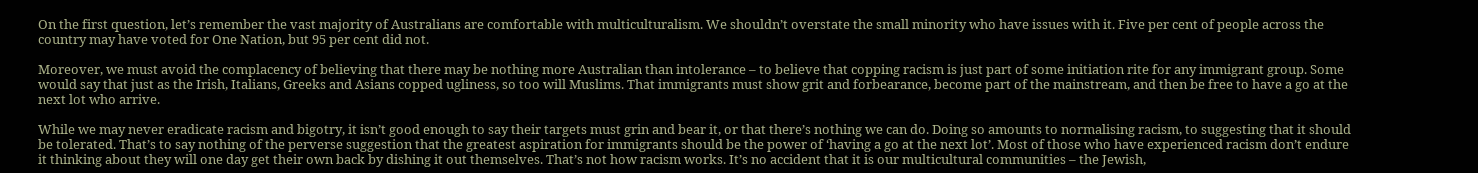On the first question, let’s remember the vast majority of Australians are comfortable with multiculturalism. We shouldn’t overstate the small minority who have issues with it. Five per cent of people across the country may have voted for One Nation, but 95 per cent did not.

Moreover, we must avoid the complacency of believing that there may be nothing more Australian than intolerance – to believe that copping racism is just part of some initiation rite for any immigrant group. Some would say that just as the Irish, Italians, Greeks and Asians copped ugliness, so too will Muslims. That immigrants must show grit and forbearance, become part of the mainstream, and then be free to have a go at the next lot who arrive.

While we may never eradicate racism and bigotry, it isn’t good enough to say their targets must grin and bear it, or that there’s nothing we can do. Doing so amounts to normalising racism, to suggesting that it should be tolerated. That’s to say nothing of the perverse suggestion that the greatest aspiration for immigrants should be the power of ‘having a go at the next lot’. Most of those who have experienced racism don’t endure it thinking about they will one day get their own back by dishing it out themselves. That’s not how racism works. It’s no accident that it is our multicultural communities – the Jewish,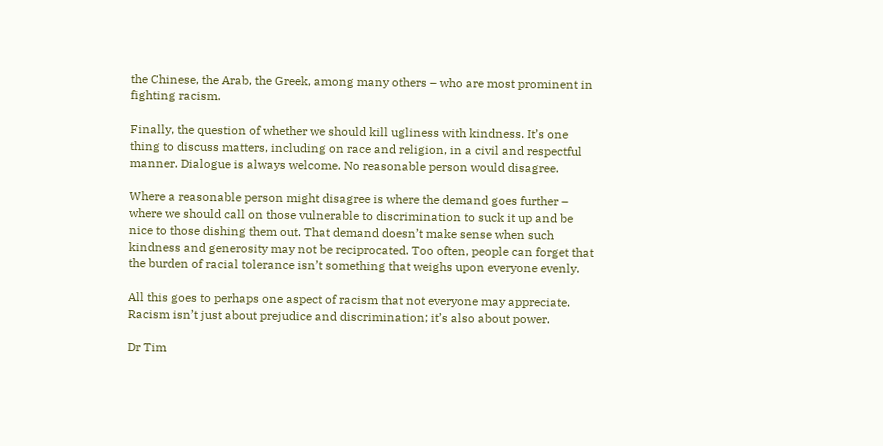the Chinese, the Arab, the Greek, among many others – who are most prominent in fighting racism.

Finally, the question of whether we should kill ugliness with kindness. It’s one thing to discuss matters, including on race and religion, in a civil and respectful manner. Dialogue is always welcome. No reasonable person would disagree.

Where a reasonable person might disagree is where the demand goes further – where we should call on those vulnerable to discrimination to suck it up and be nice to those dishing them out. That demand doesn’t make sense when such kindness and generosity may not be reciprocated. Too often, people can forget that the burden of racial tolerance isn’t something that weighs upon everyone evenly.

All this goes to perhaps one aspect of racism that not everyone may appreciate. Racism isn’t just about prejudice and discrimination; it’s also about power.

Dr Tim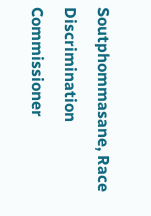Soutphommasane, Race Discrimination Commissioner